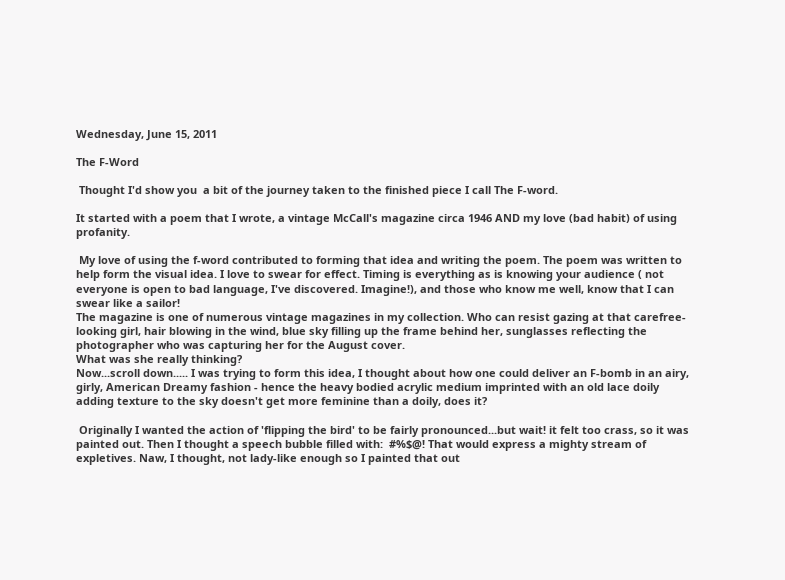Wednesday, June 15, 2011

The F-Word

 Thought I'd show you  a bit of the journey taken to the finished piece I call The F-word.

It started with a poem that I wrote, a vintage McCall's magazine circa 1946 AND my love (bad habit) of using profanity.

 My love of using the f-word contributed to forming that idea and writing the poem. The poem was written to help form the visual idea. I love to swear for effect. Timing is everything as is knowing your audience ( not everyone is open to bad language, I've discovered. Imagine!), and those who know me well, know that I can swear like a sailor!
The magazine is one of numerous vintage magazines in my collection. Who can resist gazing at that carefree-looking girl, hair blowing in the wind, blue sky filling up the frame behind her, sunglasses reflecting the photographer who was capturing her for the August cover.
What was she really thinking?
Now...scroll down..... I was trying to form this idea, I thought about how one could deliver an F-bomb in an airy, girly, American Dreamy fashion - hence the heavy bodied acrylic medium imprinted with an old lace doily adding texture to the sky doesn't get more feminine than a doily, does it?

 Originally I wanted the action of 'flipping the bird' to be fairly pronounced...but wait! it felt too crass, so it was painted out. Then I thought a speech bubble filled with:  #%$@! That would express a mighty stream of expletives. Naw, I thought, not lady-like enough so I painted that out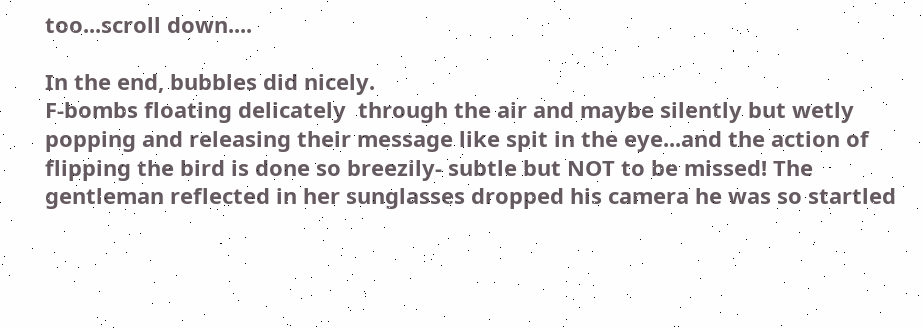too...scroll down....

In the end, bubbles did nicely.
F-bombs floating delicately  through the air and maybe silently but wetly popping and releasing their message like spit in the eye...and the action of flipping the bird is done so breezily- subtle but NOT to be missed! The gentleman reflected in her sunglasses dropped his camera he was so startled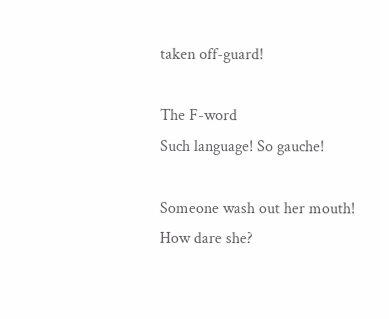taken off-guard!

The F-word
Such language! So gauche!

Someone wash out her mouth!
How dare she?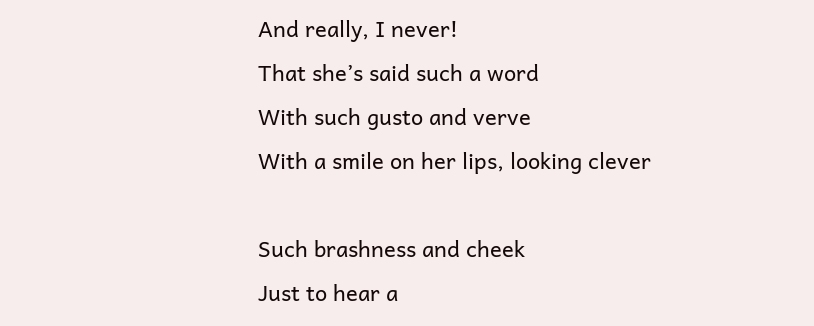And really, I never!
That she’s said such a word
With such gusto and verve
With a smile on her lips, looking clever

Such brashness and cheek
Just to hear a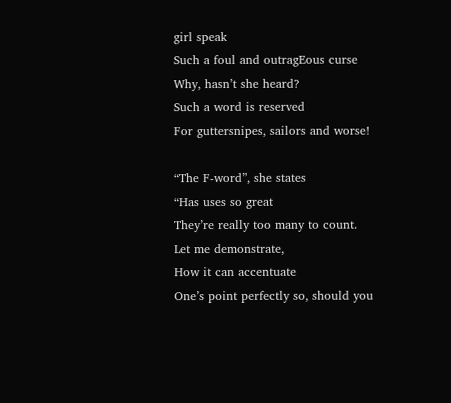girl speak
Such a foul and outragEous curse
Why, hasn’t she heard?
Such a word is reserved
For guttersnipes, sailors and worse!

“The F-word”, she states
“Has uses so great
They’re really too many to count.
Let me demonstrate,
How it can accentuate
One’s point perfectly so, should you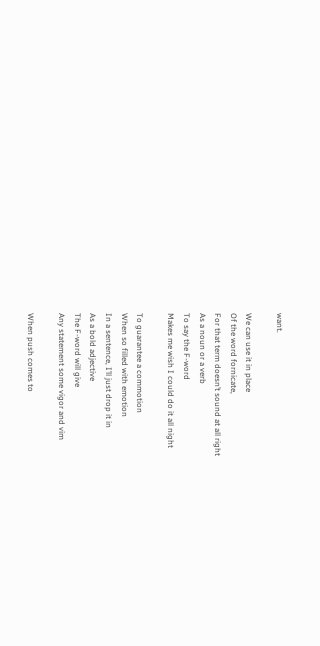want.

We can use it in place
Of the word fornicate,
For that term doesn’t sound at all right
As a noun or a verb
To say the F-word
Makes me wish I could do it all night

To guarantee a commotion
When so filled with emotion
In a sentence, I’ll just drop it in
As a bold adjective
The F-word will give
Any statement some vigor and vim

When push comes to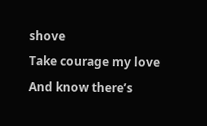shove
Take courage my love
And know there’s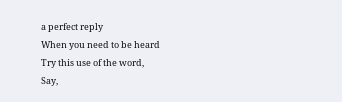a perfect reply
When you need to be heard
Try this use of the word,
Say,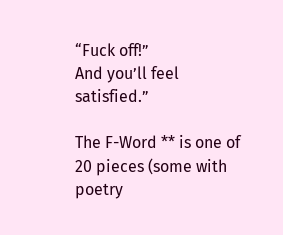“Fuck off!”
And you’ll feel satisfied.”

The F-Word ** is one of 20 pieces (some with poetry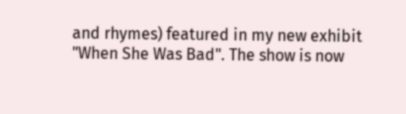and rhymes) featured in my new exhibit
"When She Was Bad". The show is now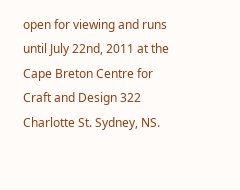open for viewing and runs until July 22nd, 2011 at the Cape Breton Centre for Craft and Design 322 Charlotte St. Sydney, NS.